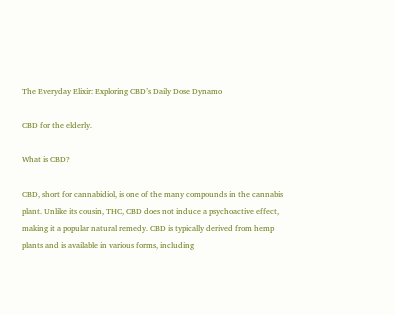The Everyday Elixir: Exploring CBD’s Daily Dose Dynamo

CBD for the elderly.

What is CBD?

CBD, short for cannabidiol, is one of the many compounds in the cannabis plant. Unlike its cousin, THC, CBD does not induce a psychoactive effect, making it a popular natural remedy. CBD is typically derived from hemp plants and is available in various forms, including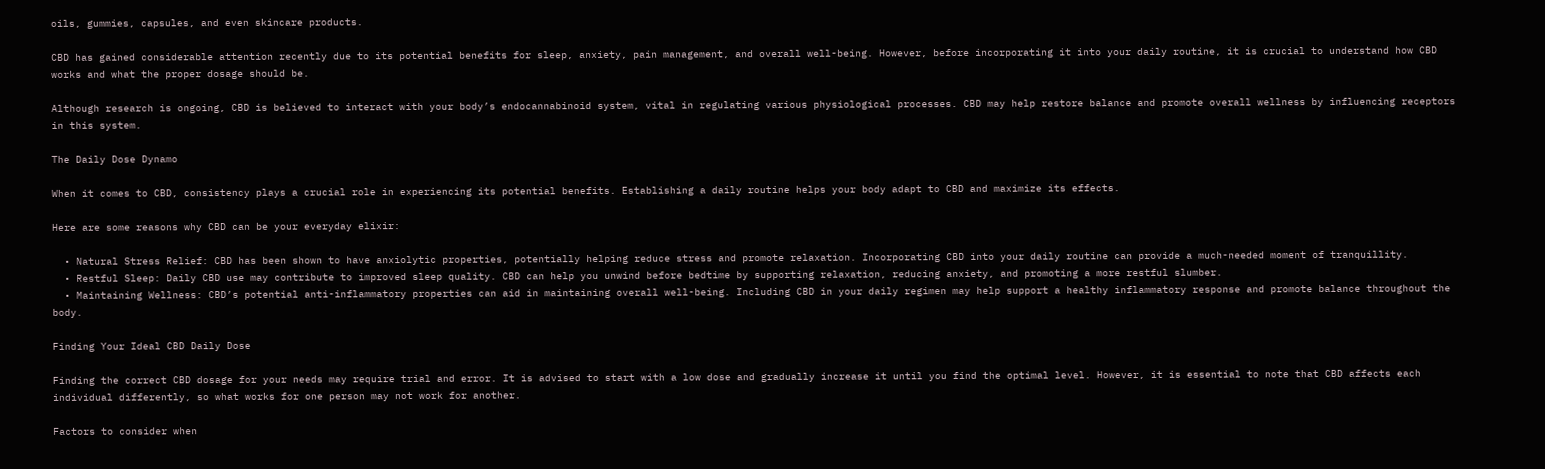oils, gummies, capsules, and even skincare products.

CBD has gained considerable attention recently due to its potential benefits for sleep, anxiety, pain management, and overall well-being. However, before incorporating it into your daily routine, it is crucial to understand how CBD works and what the proper dosage should be.

Although research is ongoing, CBD is believed to interact with your body’s endocannabinoid system, vital in regulating various physiological processes. CBD may help restore balance and promote overall wellness by influencing receptors in this system.

The Daily Dose Dynamo

When it comes to CBD, consistency plays a crucial role in experiencing its potential benefits. Establishing a daily routine helps your body adapt to CBD and maximize its effects.

Here are some reasons why CBD can be your everyday elixir:

  • Natural Stress Relief: CBD has been shown to have anxiolytic properties, potentially helping reduce stress and promote relaxation. Incorporating CBD into your daily routine can provide a much-needed moment of tranquillity.
  • Restful Sleep: Daily CBD use may contribute to improved sleep quality. CBD can help you unwind before bedtime by supporting relaxation, reducing anxiety, and promoting a more restful slumber.
  • Maintaining Wellness: CBD’s potential anti-inflammatory properties can aid in maintaining overall well-being. Including CBD in your daily regimen may help support a healthy inflammatory response and promote balance throughout the body.

Finding Your Ideal CBD Daily Dose

Finding the correct CBD dosage for your needs may require trial and error. It is advised to start with a low dose and gradually increase it until you find the optimal level. However, it is essential to note that CBD affects each individual differently, so what works for one person may not work for another.

Factors to consider when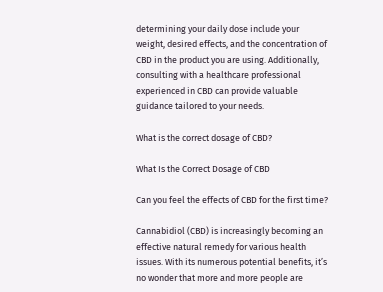determining your daily dose include your weight, desired effects, and the concentration of CBD in the product you are using. Additionally, consulting with a healthcare professional experienced in CBD can provide valuable guidance tailored to your needs.

What is the correct dosage of CBD?

What Is the Correct Dosage of CBD

Can you feel the effects of CBD for the first time?

Cannabidiol (CBD) is increasingly becoming an effective natural remedy for various health issues. With its numerous potential benefits, it’s no wonder that more and more people are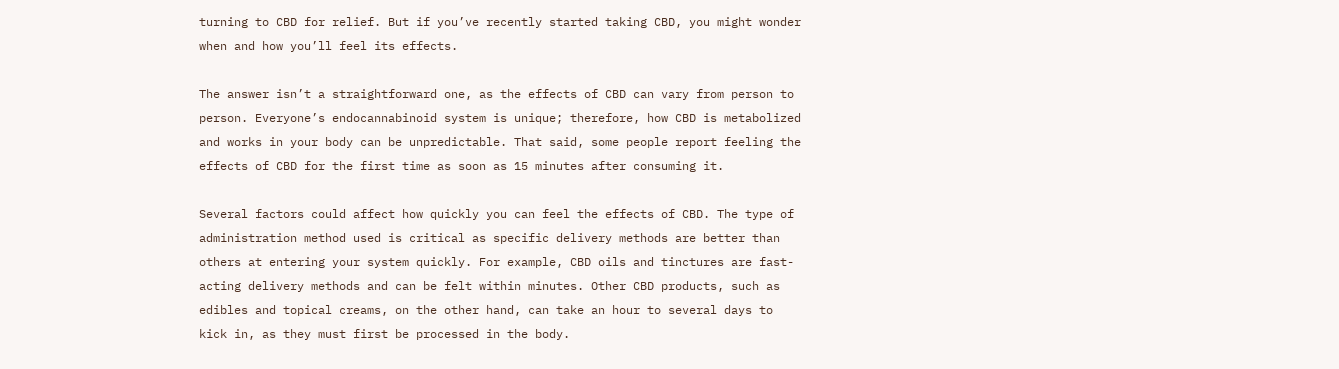turning to CBD for relief. But if you’ve recently started taking CBD, you might wonder when and how you’ll feel its effects.

The answer isn’t a straightforward one, as the effects of CBD can vary from person to person. Everyone’s endocannabinoid system is unique; therefore, how CBD is metabolized and works in your body can be unpredictable. That said, some people report feeling the effects of CBD for the first time as soon as 15 minutes after consuming it.

Several factors could affect how quickly you can feel the effects of CBD. The type of administration method used is critical as specific delivery methods are better than others at entering your system quickly. For example, CBD oils and tinctures are fast-acting delivery methods and can be felt within minutes. Other CBD products, such as edibles and topical creams, on the other hand, can take an hour to several days to kick in, as they must first be processed in the body.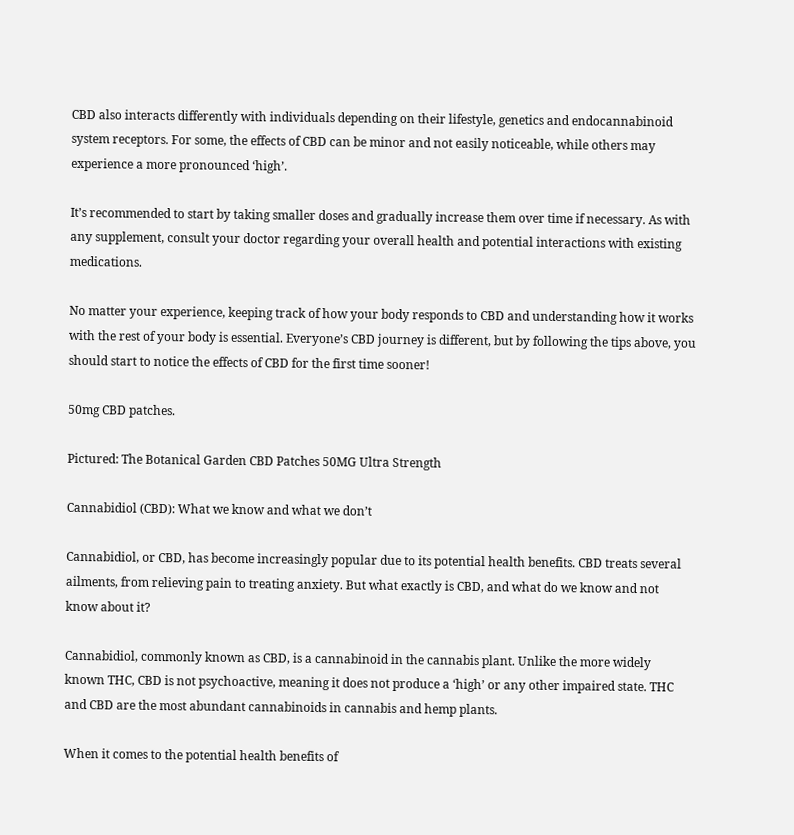CBD also interacts differently with individuals depending on their lifestyle, genetics and endocannabinoid system receptors. For some, the effects of CBD can be minor and not easily noticeable, while others may experience a more pronounced ‘high’.

It’s recommended to start by taking smaller doses and gradually increase them over time if necessary. As with any supplement, consult your doctor regarding your overall health and potential interactions with existing medications.

No matter your experience, keeping track of how your body responds to CBD and understanding how it works with the rest of your body is essential. Everyone’s CBD journey is different, but by following the tips above, you should start to notice the effects of CBD for the first time sooner!

50mg CBD patches.

Pictured: The Botanical Garden CBD Patches 50MG Ultra Strength

Cannabidiol (CBD): What we know and what we don’t

Cannabidiol, or CBD, has become increasingly popular due to its potential health benefits. CBD treats several ailments, from relieving pain to treating anxiety. But what exactly is CBD, and what do we know and not know about it?

Cannabidiol, commonly known as CBD, is a cannabinoid in the cannabis plant. Unlike the more widely known THC, CBD is not psychoactive, meaning it does not produce a ‘high’ or any other impaired state. THC and CBD are the most abundant cannabinoids in cannabis and hemp plants.

When it comes to the potential health benefits of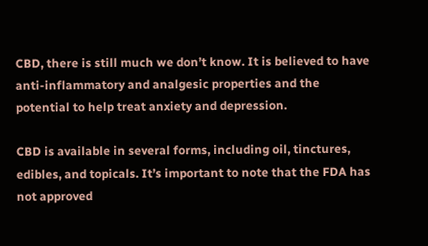CBD, there is still much we don’t know. It is believed to have anti-inflammatory and analgesic properties and the potential to help treat anxiety and depression.

CBD is available in several forms, including oil, tinctures, edibles, and topicals. It’s important to note that the FDA has not approved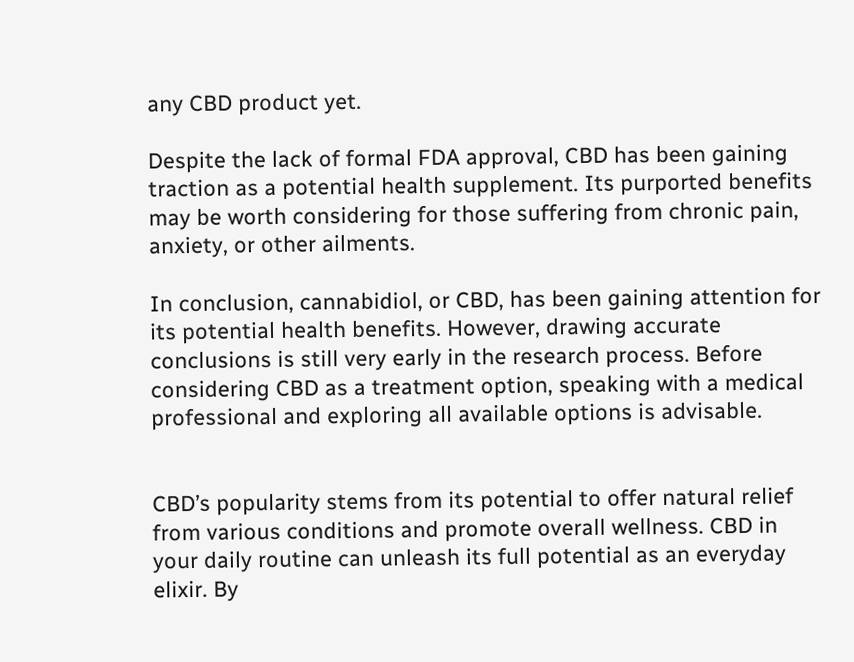any CBD product yet.

Despite the lack of formal FDA approval, CBD has been gaining traction as a potential health supplement. Its purported benefits may be worth considering for those suffering from chronic pain, anxiety, or other ailments.

In conclusion, cannabidiol, or CBD, has been gaining attention for its potential health benefits. However, drawing accurate conclusions is still very early in the research process. Before considering CBD as a treatment option, speaking with a medical professional and exploring all available options is advisable.


CBD’s popularity stems from its potential to offer natural relief from various conditions and promote overall wellness. CBD in your daily routine can unleash its full potential as an everyday elixir. By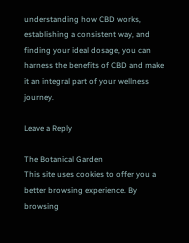understanding how CBD works, establishing a consistent way, and finding your ideal dosage, you can harness the benefits of CBD and make it an integral part of your wellness journey.

Leave a Reply

The Botanical Garden
This site uses cookies to offer you a better browsing experience. By browsing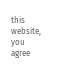this website, you agree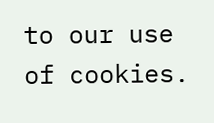to our use of cookies.